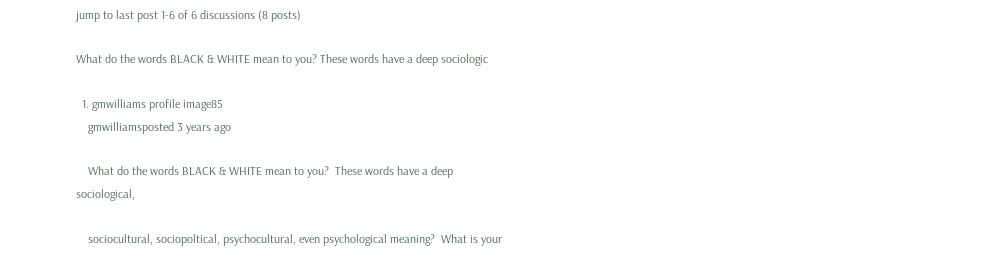jump to last post 1-6 of 6 discussions (8 posts)

What do the words BLACK & WHITE mean to you? These words have a deep sociologic

  1. gmwilliams profile image85
    gmwilliamsposted 3 years ago

    What do the words BLACK & WHITE mean to you?  These words have a deep sociological,

    sociocultural, sociopoltical, psychocultural, even psychological meaning?  What is your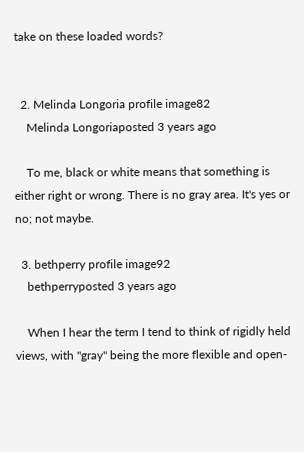take on these loaded words?


  2. Melinda Longoria profile image82
    Melinda Longoriaposted 3 years ago

    To me, black or white means that something is either right or wrong. There is no gray area. It's yes or no; not maybe.

  3. bethperry profile image92
    bethperryposted 3 years ago

    When I hear the term I tend to think of rigidly held views, with "gray" being the more flexible and open-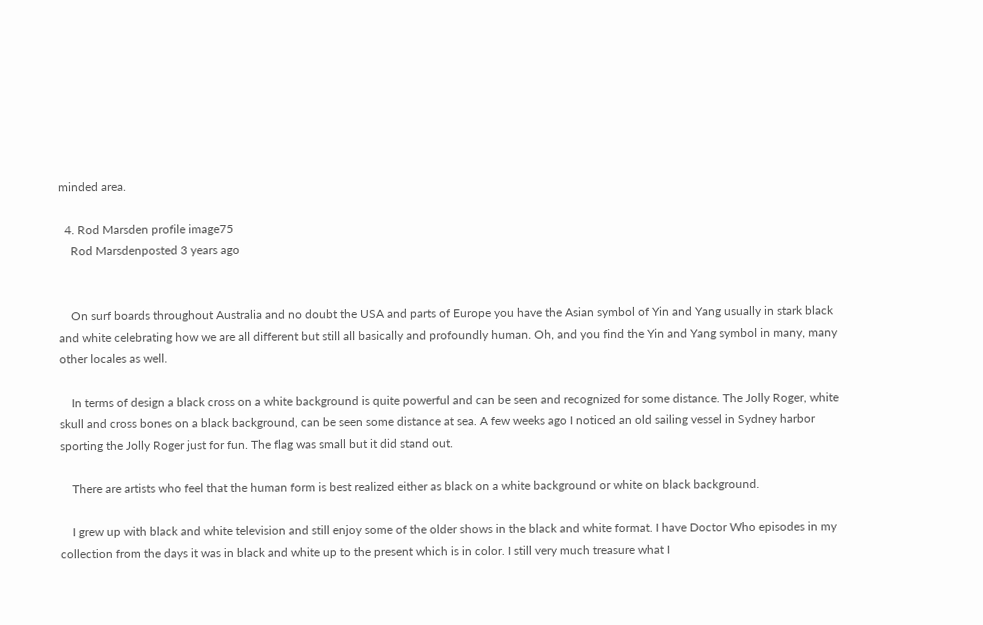minded area.

  4. Rod Marsden profile image75
    Rod Marsdenposted 3 years ago


    On surf boards throughout Australia and no doubt the USA and parts of Europe you have the Asian symbol of Yin and Yang usually in stark black and white celebrating how we are all different but still all basically and profoundly human. Oh, and you find the Yin and Yang symbol in many, many other locales as well.

    In terms of design a black cross on a white background is quite powerful and can be seen and recognized for some distance. The Jolly Roger, white skull and cross bones on a black background, can be seen some distance at sea. A few weeks ago I noticed an old sailing vessel in Sydney harbor sporting the Jolly Roger just for fun. The flag was small but it did stand out.

    There are artists who feel that the human form is best realized either as black on a white background or white on black background.

    I grew up with black and white television and still enjoy some of the older shows in the black and white format. I have Doctor Who episodes in my collection from the days it was in black and white up to the present which is in color. I still very much treasure what I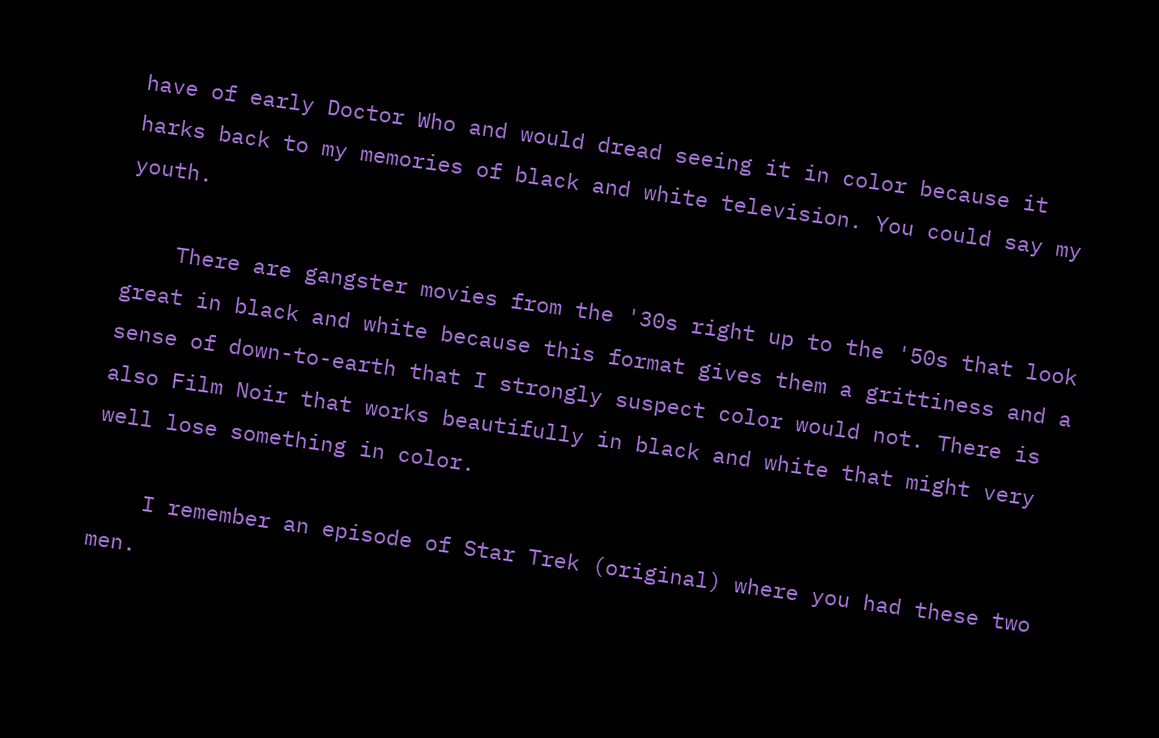have of early Doctor Who and would dread seeing it in color because it harks back to my memories of black and white television. You could say my youth.

    There are gangster movies from the '30s right up to the '50s that look great in black and white because this format gives them a grittiness and a sense of down-to-earth that I strongly suspect color would not. There is also Film Noir that works beautifully in black and white that might very well lose something in color.

    I remember an episode of Star Trek (original) where you had these two men.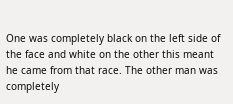One was completely black on the left side of the face and white on the other this meant he came from that race. The other man was completely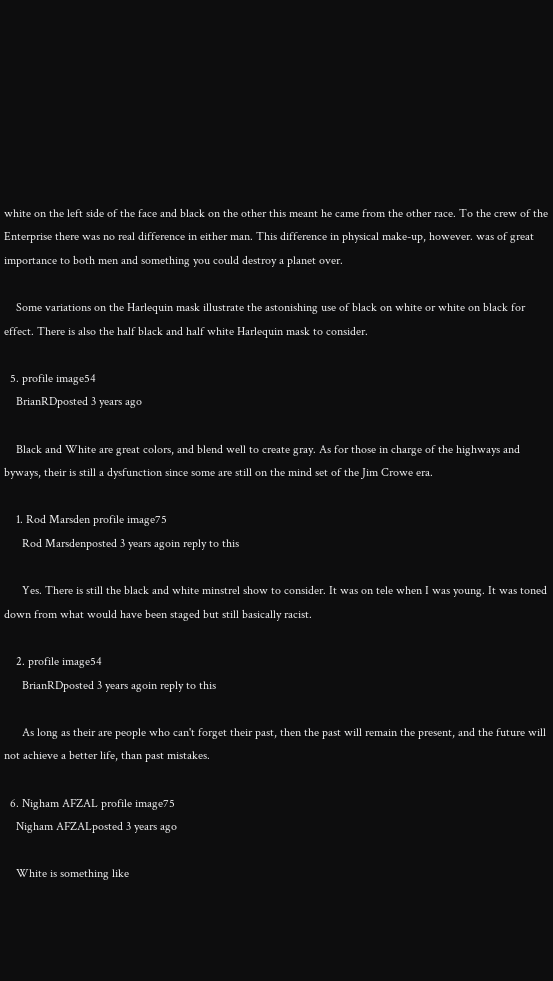white on the left side of the face and black on the other this meant he came from the other race. To the crew of the Enterprise there was no real difference in either man. This difference in physical make-up, however. was of great importance to both men and something you could destroy a planet over.

    Some variations on the Harlequin mask illustrate the astonishing use of black on white or white on black for effect. There is also the half black and half white Harlequin mask to consider.

  5. profile image54
    BrianRDposted 3 years ago

    Black and White are great colors, and blend well to create gray. As for those in charge of the highways and byways, their is still a dysfunction since some are still on the mind set of the Jim Crowe era.

    1. Rod Marsden profile image75
      Rod Marsdenposted 3 years agoin reply to this

      Yes. There is still the black and white minstrel show to consider. It was on tele when I was young. It was toned down from what would have been staged but still basically racist.

    2. profile image54
      BrianRDposted 3 years agoin reply to this

      As long as their are people who can't forget their past, then the past will remain the present, and the future will not achieve a better life, than past mistakes.

  6. Nigham AFZAL profile image75
    Nigham AFZALposted 3 years ago

    White is something like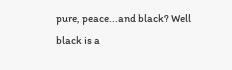pure, peace...and black? Well black is a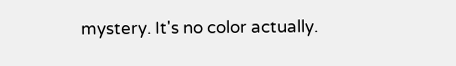mystery. It's no color actually.